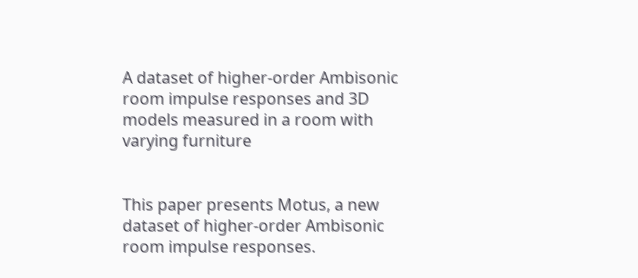A dataset of higher-order Ambisonic room impulse responses and 3D models measured in a room with varying furniture


This paper presents Motus, a new dataset of higher-order Ambisonic room impulse responses.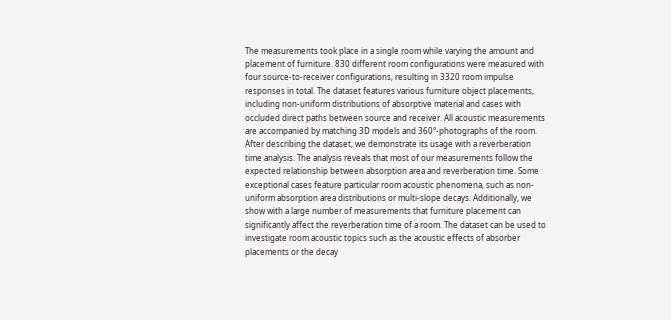The measurements took place in a single room while varying the amount and placement of furniture. 830 different room configurations were measured with four source-to-receiver configurations, resulting in 3320 room impulse responses in total. The dataset features various furniture object placements, including non-uniform distributions of absorptive material and cases with occluded direct paths between source and receiver. All acoustic measurements are accompanied by matching 3D models and 360°-photographs of the room. After describing the dataset, we demonstrate its usage with a reverberation time analysis. The analysis reveals that most of our measurements follow the expected relationship between absorption area and reverberation time. Some exceptional cases feature particular room acoustic phenomena, such as non-uniform absorption area distributions or multi-slope decays. Additionally, we show with a large number of measurements that furniture placement can significantly affect the reverberation time of a room. The dataset can be used to investigate room acoustic topics such as the acoustic effects of absorber placements or the decay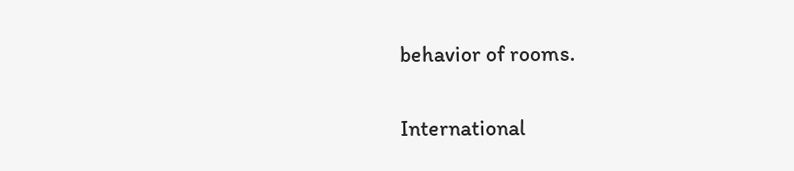behavior of rooms.

International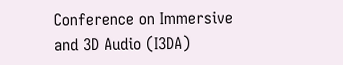Conference on Immersive and 3D Audio (I3DA)